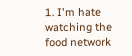1. I'm hate watching the food network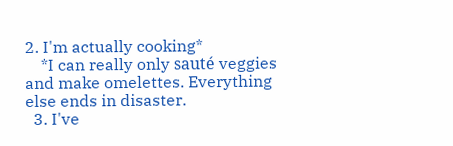2. I'm actually cooking*
    *I can really only sauté veggies and make omelettes. Everything else ends in disaster.
  3. I've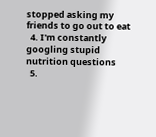stopped asking my friends to go out to eat
  4. I'm constantly googling stupid nutrition questions
  5.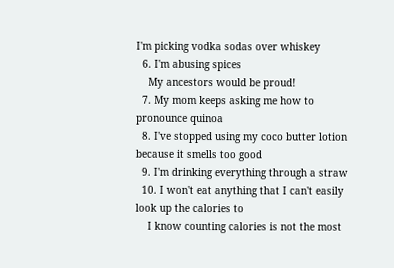I'm picking vodka sodas over whiskey
  6. I'm abusing spices
    My ancestors would be proud!
  7. My mom keeps asking me how to pronounce quinoa
  8. I've stopped using my coco butter lotion because it smells too good
  9. I'm drinking everything through a straw
  10. I won't eat anything that I can't easily look up the calories to
    I know counting calories is not the most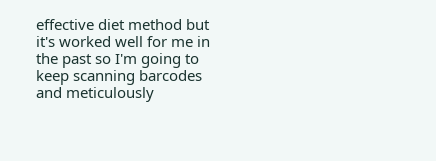effective diet method but it's worked well for me in the past so I'm going to keep scanning barcodes and meticulously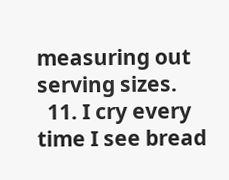measuring out serving sizes.
  11. I cry every time I see bread